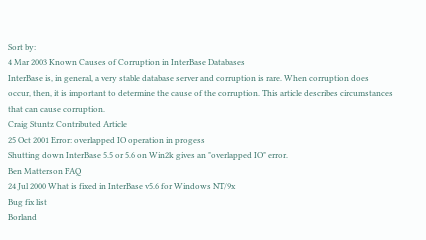Sort by:
4 Mar 2003 Known Causes of Corruption in InterBase Databases
InterBase is, in general, a very stable database server and corruption is rare. When corruption does occur, then, it is important to determine the cause of the corruption. This article describes circumstances that can cause corruption.
Craig Stuntz Contributed Article
25 Oct 2001 Error: overlapped IO operation in progess
Shutting down InterBase 5.5 or 5.6 on Win2k gives an "overlapped IO" error.
Ben Matterson FAQ
24 Jul 2000 What is fixed in InterBase v5.6 for Windows NT/9x
Bug fix list
Borland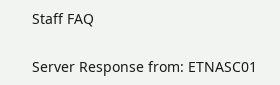Staff FAQ

Server Response from: ETNASC01